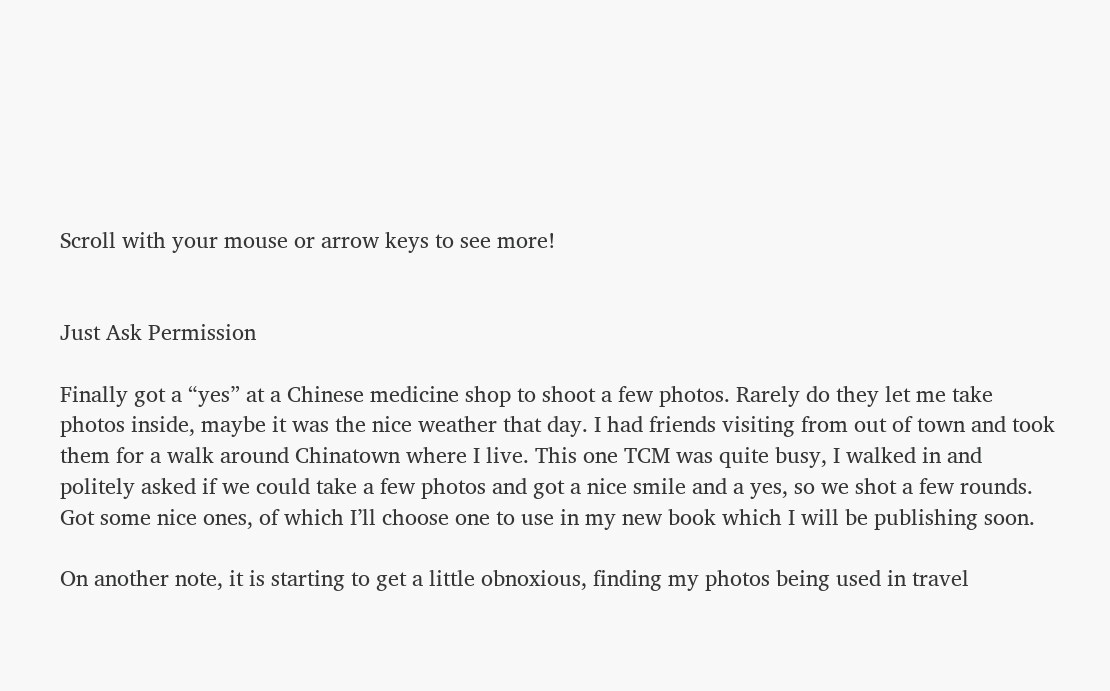Scroll with your mouse or arrow keys to see more!


Just Ask Permission

Finally got a “yes” at a Chinese medicine shop to shoot a few photos. Rarely do they let me take photos inside, maybe it was the nice weather that day. I had friends visiting from out of town and took them for a walk around Chinatown where I live. This one TCM was quite busy, I walked in and politely asked if we could take a few photos and got a nice smile and a yes, so we shot a few rounds. Got some nice ones, of which I’ll choose one to use in my new book which I will be publishing soon.

On another note, it is starting to get a little obnoxious, finding my photos being used in travel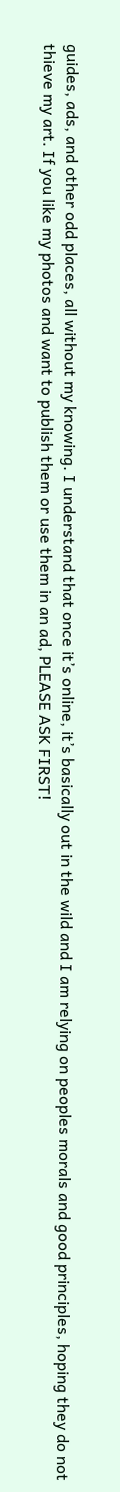guides, ads, and other odd places, all without my knowing. I understand that once it’s online, it’s basically out in the wild and I am relying on peoples morals and good principles, hoping they do not thieve my art. If you like my photos and want to publish them or use them in an ad, PLEASE ASK FIRST!